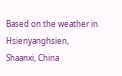Based on the weather in
Hsienyanghsien, Shaanxi, China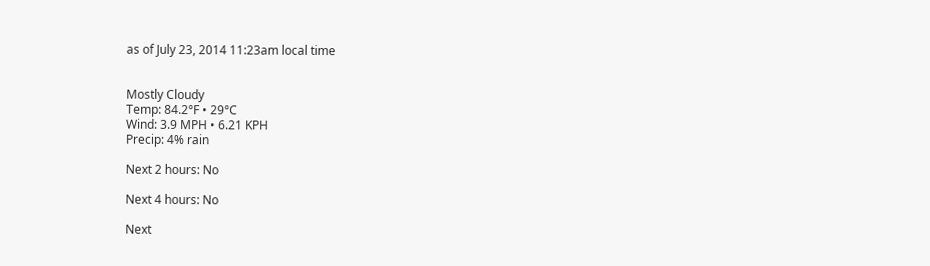as of July 23, 2014 11:23am local time


Mostly Cloudy
Temp: 84.2°F • 29°C
Wind: 3.9 MPH • 6.21 KPH
Precip: 4% rain

Next 2 hours: No

Next 4 hours: No

Next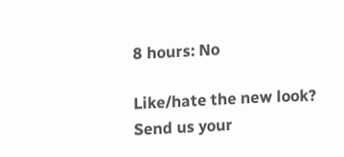8 hours: No

Like/hate the new look? Send us your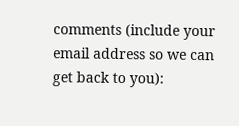comments (include your email address so we can get back to you):